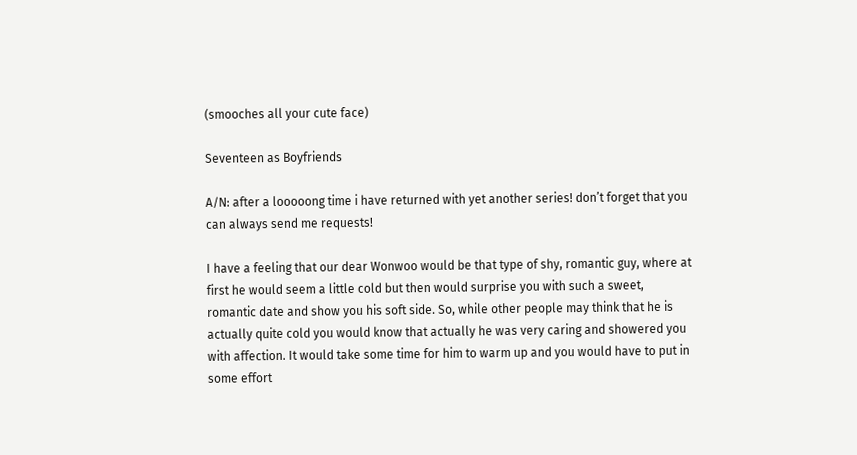(smooches all your cute face)

Seventeen as Boyfriends

A/N: after a looooong time i have returned with yet another series! don’t forget that you can always send me requests!

I have a feeling that our dear Wonwoo would be that type of shy, romantic guy, where at first he would seem a little cold but then would surprise you with such a sweet, romantic date and show you his soft side. So, while other people may think that he is actually quite cold you would know that actually he was very caring and showered you with affection. It would take some time for him to warm up and you would have to put in some effort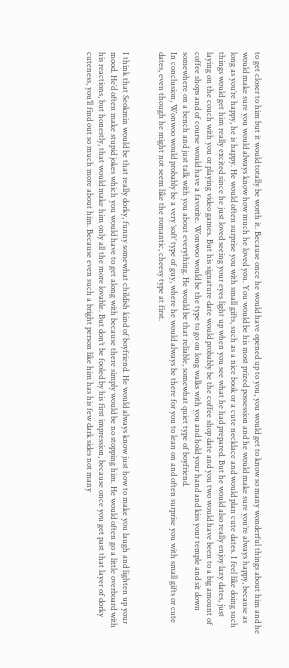to get closer to him but it would totally be worth it. Because once he would have opened up to you, you would get to know so many wonderful things about him and he would make sure you would always know how much he loved you. You would be his most prized possession and he would make sure you’re always happy, because as long as you’re happy, he is happy. He would often surprise you with small gifts, such as a nice book or a cute necklace and would plan cute dates. I feel like doing such things would get him really excited since he just loved seeing your eyes light up when you see what he had prepared. But he would also really enjoy lazy dates, just laying on the couch with you or playing video games. But his signature date would probably be the coffee shop date and you two would have been to a big amount of coffee shops and of course would have a favorite. Wonwoo would be the type to go on long walks with you and hold your hand and kiss your temple and sit down somewhere on a bench and just talk with you about everything. He would be that reliable, somewhat quiet type of boyfriend.
In conclusion, Wonwoo would probably be a very ‘soft’ type of guy, where he would always be there for you to lean on and often surprise you with small gifts or cute dates, even though he might not seem like the romantic, cheesy type at first.


I think that Seokmin would be that really dorky, funny somewhat childish kind of boyfriend. He would always know just how to make you laugh and lighten up your mood. He’d often make stupid jokes which you would have to get along with because there simply would be no stopping him. He would often go a little overboard with his reactions, but honestly, that would make him only all the more lovable. But don’t be fooled by his first impression, because once you get past that layer of dorky cuteness, you’ll find out so much more about him. Because even such a bright person like him has his few dark sides not many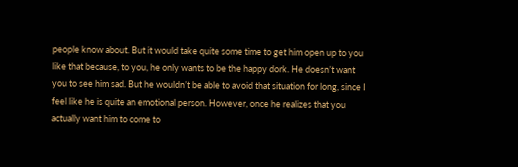people know about. But it would take quite some time to get him open up to you like that because, to you, he only wants to be the happy dork. He doesn’t want you to see him sad. But he wouldn’t be able to avoid that situation for long, since I feel like he is quite an emotional person. However, once he realizes that you actually want him to come to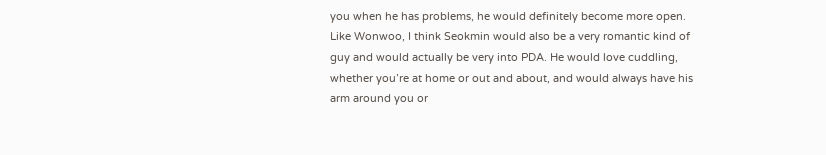you when he has problems, he would definitely become more open. Like Wonwoo, I think Seokmin would also be a very romantic kind of guy and would actually be very into PDA. He would love cuddling, whether you’re at home or out and about, and would always have his arm around you or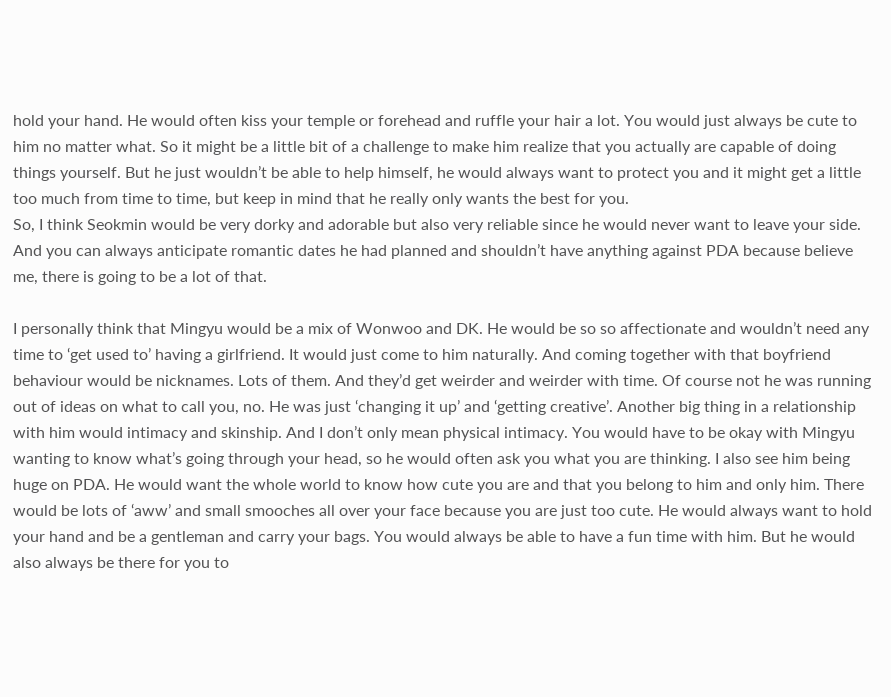hold your hand. He would often kiss your temple or forehead and ruffle your hair a lot. You would just always be cute to him no matter what. So it might be a little bit of a challenge to make him realize that you actually are capable of doing things yourself. But he just wouldn’t be able to help himself, he would always want to protect you and it might get a little too much from time to time, but keep in mind that he really only wants the best for you.
So, I think Seokmin would be very dorky and adorable but also very reliable since he would never want to leave your side. And you can always anticipate romantic dates he had planned and shouldn’t have anything against PDA because believe me, there is going to be a lot of that.

I personally think that Mingyu would be a mix of Wonwoo and DK. He would be so so affectionate and wouldn’t need any time to ‘get used to’ having a girlfriend. It would just come to him naturally. And coming together with that boyfriend behaviour would be nicknames. Lots of them. And they’d get weirder and weirder with time. Of course not he was running out of ideas on what to call you, no. He was just ‘changing it up’ and ‘getting creative’. Another big thing in a relationship with him would intimacy and skinship. And I don’t only mean physical intimacy. You would have to be okay with Mingyu wanting to know what’s going through your head, so he would often ask you what you are thinking. I also see him being huge on PDA. He would want the whole world to know how cute you are and that you belong to him and only him. There would be lots of ‘aww’ and small smooches all over your face because you are just too cute. He would always want to hold your hand and be a gentleman and carry your bags. You would always be able to have a fun time with him. But he would also always be there for you to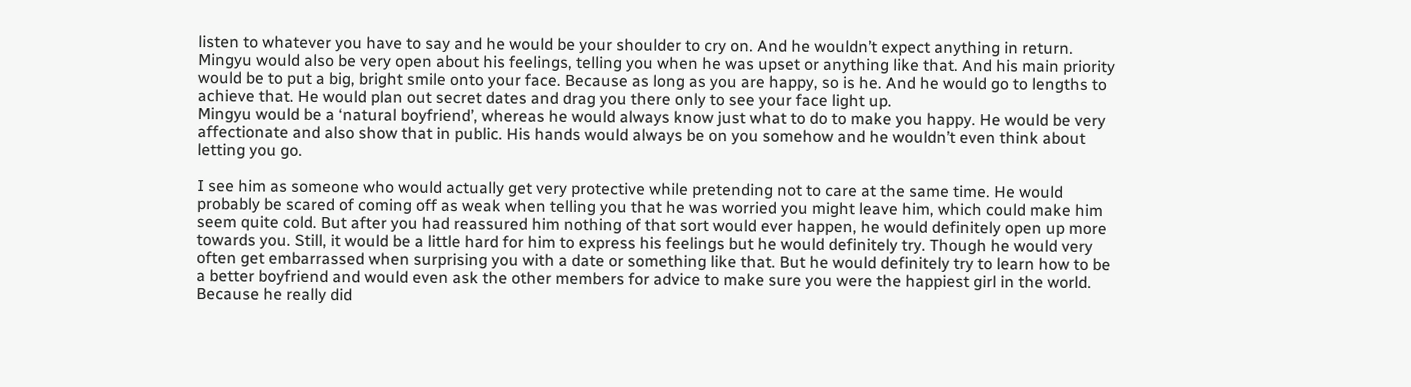listen to whatever you have to say and he would be your shoulder to cry on. And he wouldn’t expect anything in return. Mingyu would also be very open about his feelings, telling you when he was upset or anything like that. And his main priority would be to put a big, bright smile onto your face. Because as long as you are happy, so is he. And he would go to lengths to achieve that. He would plan out secret dates and drag you there only to see your face light up.
Mingyu would be a ‘natural boyfriend’, whereas he would always know just what to do to make you happy. He would be very affectionate and also show that in public. His hands would always be on you somehow and he wouldn’t even think about letting you go.

I see him as someone who would actually get very protective while pretending not to care at the same time. He would probably be scared of coming off as weak when telling you that he was worried you might leave him, which could make him seem quite cold. But after you had reassured him nothing of that sort would ever happen, he would definitely open up more towards you. Still, it would be a little hard for him to express his feelings but he would definitely try. Though he would very often get embarrassed when surprising you with a date or something like that. But he would definitely try to learn how to be a better boyfriend and would even ask the other members for advice to make sure you were the happiest girl in the world. Because he really did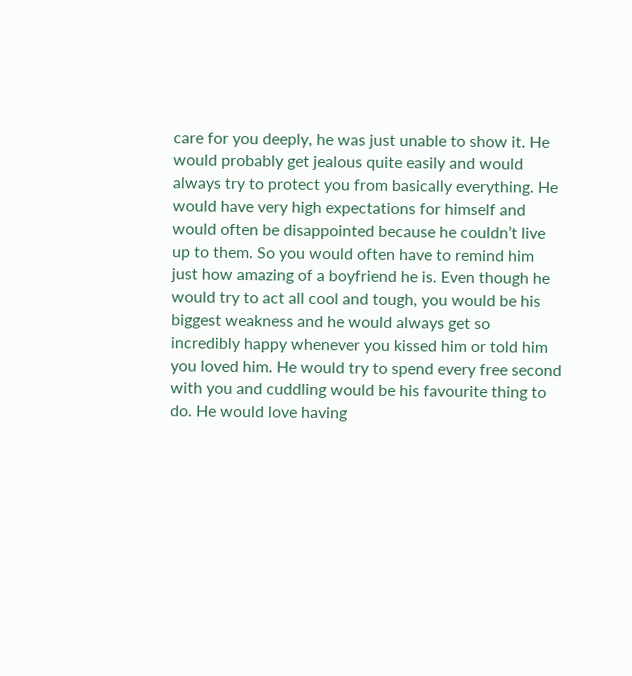care for you deeply, he was just unable to show it. He would probably get jealous quite easily and would always try to protect you from basically everything. He would have very high expectations for himself and would often be disappointed because he couldn’t live up to them. So you would often have to remind him just how amazing of a boyfriend he is. Even though he would try to act all cool and tough, you would be his biggest weakness and he would always get so incredibly happy whenever you kissed him or told him you loved him. He would try to spend every free second with you and cuddling would be his favourite thing to do. He would love having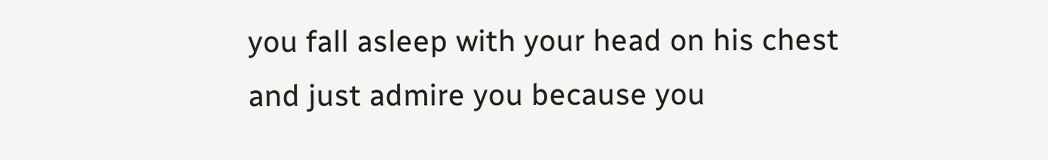you fall asleep with your head on his chest and just admire you because you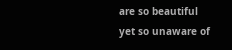are so beautiful yet so unaware of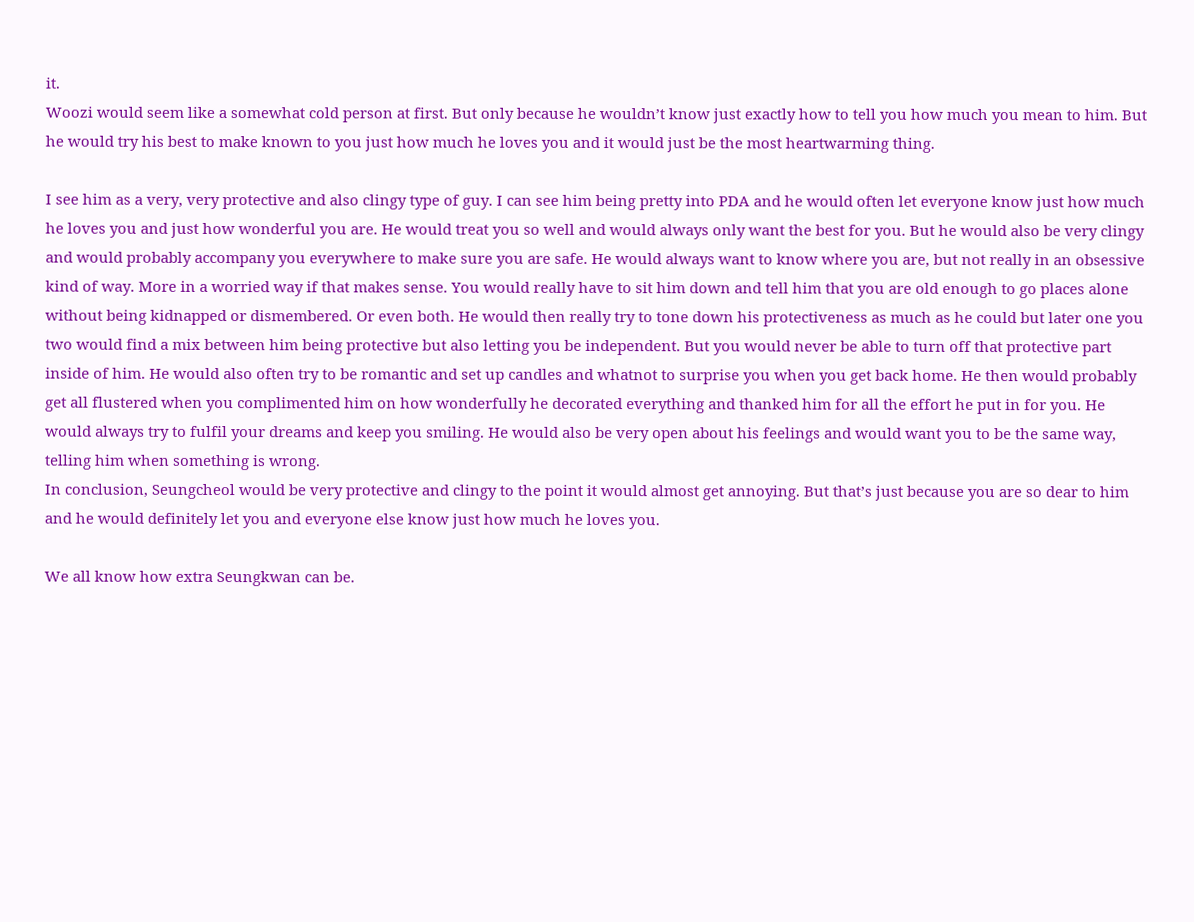it.
Woozi would seem like a somewhat cold person at first. But only because he wouldn’t know just exactly how to tell you how much you mean to him. But he would try his best to make known to you just how much he loves you and it would just be the most heartwarming thing.

I see him as a very, very protective and also clingy type of guy. I can see him being pretty into PDA and he would often let everyone know just how much he loves you and just how wonderful you are. He would treat you so well and would always only want the best for you. But he would also be very clingy and would probably accompany you everywhere to make sure you are safe. He would always want to know where you are, but not really in an obsessive kind of way. More in a worried way if that makes sense. You would really have to sit him down and tell him that you are old enough to go places alone without being kidnapped or dismembered. Or even both. He would then really try to tone down his protectiveness as much as he could but later one you two would find a mix between him being protective but also letting you be independent. But you would never be able to turn off that protective part inside of him. He would also often try to be romantic and set up candles and whatnot to surprise you when you get back home. He then would probably get all flustered when you complimented him on how wonderfully he decorated everything and thanked him for all the effort he put in for you. He would always try to fulfil your dreams and keep you smiling. He would also be very open about his feelings and would want you to be the same way, telling him when something is wrong.
In conclusion, Seungcheol would be very protective and clingy to the point it would almost get annoying. But that’s just because you are so dear to him and he would definitely let you and everyone else know just how much he loves you.

We all know how extra Seungkwan can be.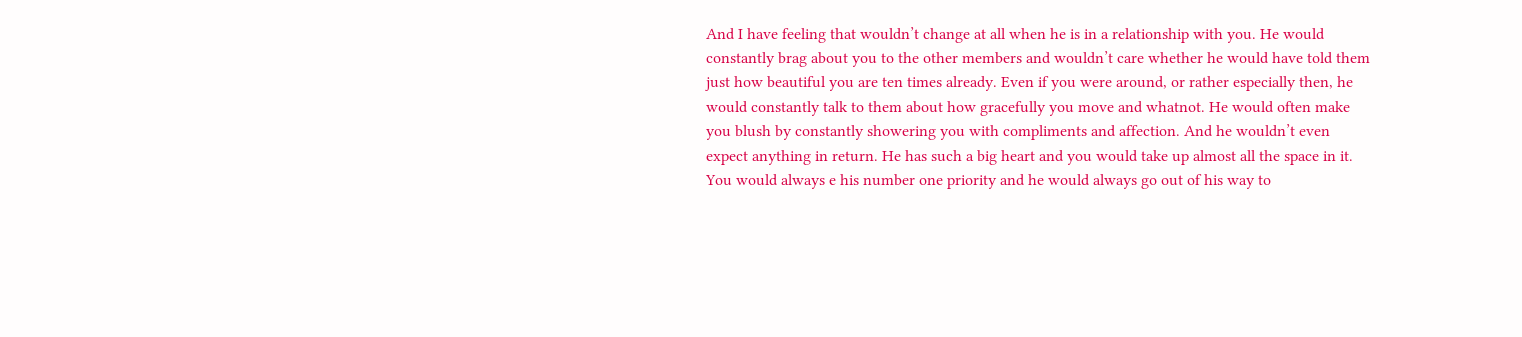And I have feeling that wouldn’t change at all when he is in a relationship with you. He would constantly brag about you to the other members and wouldn’t care whether he would have told them just how beautiful you are ten times already. Even if you were around, or rather especially then, he would constantly talk to them about how gracefully you move and whatnot. He would often make you blush by constantly showering you with compliments and affection. And he wouldn’t even expect anything in return. He has such a big heart and you would take up almost all the space in it. You would always e his number one priority and he would always go out of his way to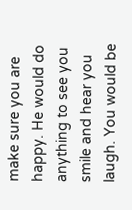make sure you are happy. He would do anything to see you smile and hear you laugh. You would be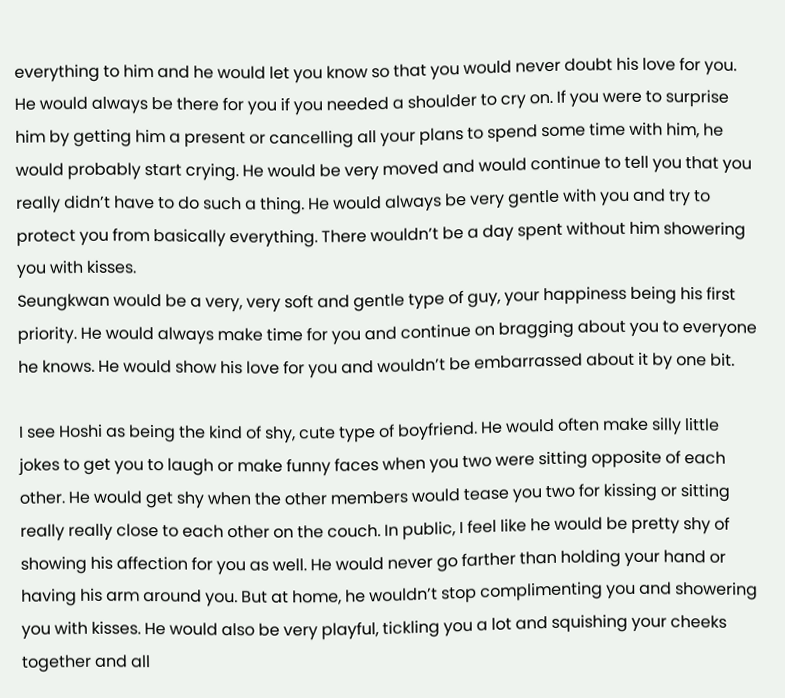everything to him and he would let you know so that you would never doubt his love for you. He would always be there for you if you needed a shoulder to cry on. If you were to surprise him by getting him a present or cancelling all your plans to spend some time with him, he would probably start crying. He would be very moved and would continue to tell you that you really didn’t have to do such a thing. He would always be very gentle with you and try to protect you from basically everything. There wouldn’t be a day spent without him showering you with kisses.
Seungkwan would be a very, very soft and gentle type of guy, your happiness being his first priority. He would always make time for you and continue on bragging about you to everyone he knows. He would show his love for you and wouldn’t be embarrassed about it by one bit.

I see Hoshi as being the kind of shy, cute type of boyfriend. He would often make silly little jokes to get you to laugh or make funny faces when you two were sitting opposite of each other. He would get shy when the other members would tease you two for kissing or sitting really really close to each other on the couch. In public, I feel like he would be pretty shy of showing his affection for you as well. He would never go farther than holding your hand or having his arm around you. But at home, he wouldn’t stop complimenting you and showering you with kisses. He would also be very playful, tickling you a lot and squishing your cheeks together and all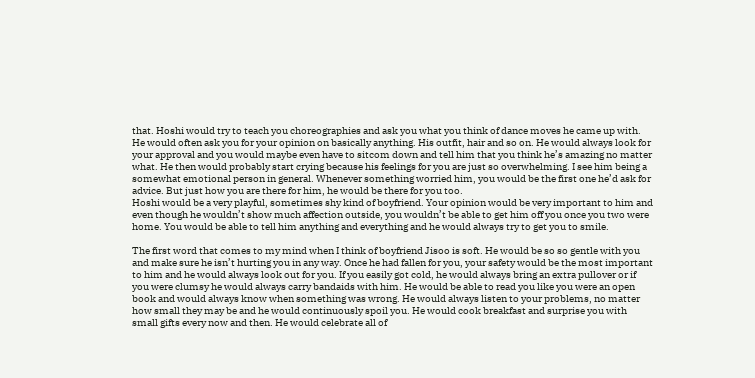that. Hoshi would try to teach you choreographies and ask you what you think of dance moves he came up with. He would often ask you for your opinion on basically anything. His outfit, hair and so on. He would always look for your approval and you would maybe even have to sitcom down and tell him that you think he’s amazing no matter what. He then would probably start crying because his feelings for you are just so overwhelming. I see him being a somewhat emotional person in general. Whenever something worried him, you would be the first one he’d ask for advice. But just how you are there for him, he would be there for you too.
Hoshi would be a very playful, sometimes shy kind of boyfriend. Your opinion would be very important to him and even though he wouldn’t show much affection outside, you wouldn’t be able to get him off you once you two were home. You would be able to tell him anything and everything and he would always try to get you to smile.

The first word that comes to my mind when I think of boyfriend Jisoo is soft. He would be so so gentle with you and make sure he isn’t hurting you in any way. Once he had fallen for you, your safety would be the most important to him and he would always look out for you. If you easily got cold, he would always bring an extra pullover or if you were clumsy he would always carry bandaids with him. He would be able to read you like you were an open book and would always know when something was wrong. He would always listen to your problems, no matter how small they may be and he would continuously spoil you. He would cook breakfast and surprise you with small gifts every now and then. He would celebrate all of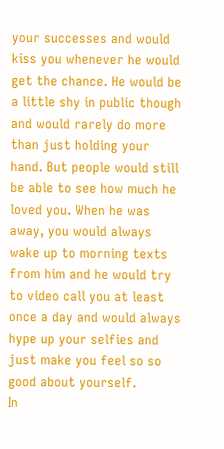your successes and would kiss you whenever he would get the chance. He would be a little shy in public though and would rarely do more than just holding your hand. But people would still be able to see how much he loved you. When he was away, you would always wake up to morning texts from him and he would try to video call you at least once a day and would always hype up your selfies and just make you feel so so good about yourself.
In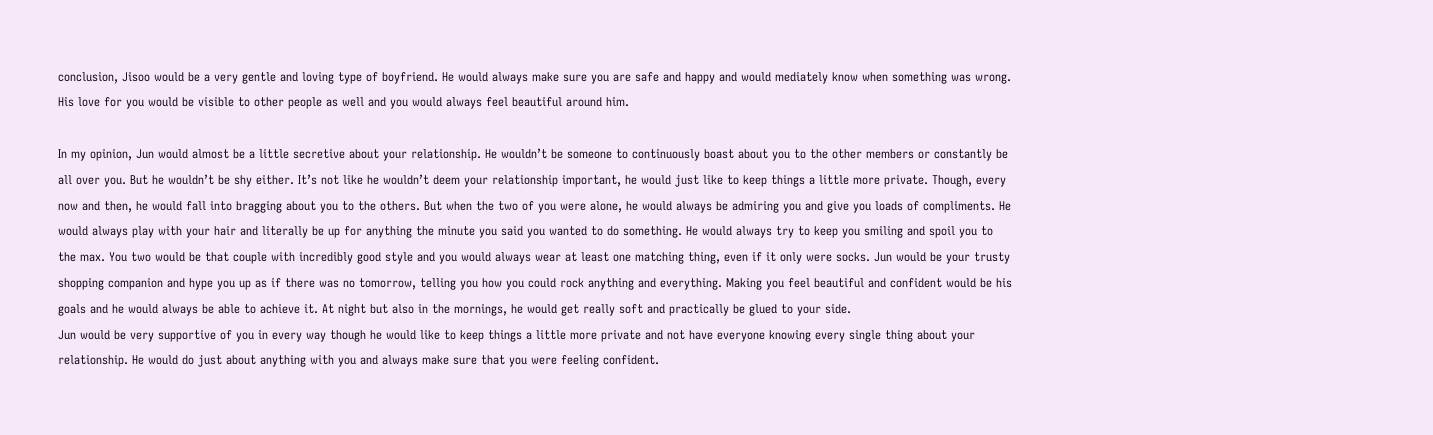conclusion, Jisoo would be a very gentle and loving type of boyfriend. He would always make sure you are safe and happy and would mediately know when something was wrong. His love for you would be visible to other people as well and you would always feel beautiful around him.

In my opinion, Jun would almost be a little secretive about your relationship. He wouldn’t be someone to continuously boast about you to the other members or constantly be all over you. But he wouldn’t be shy either. It’s not like he wouldn’t deem your relationship important, he would just like to keep things a little more private. Though, every now and then, he would fall into bragging about you to the others. But when the two of you were alone, he would always be admiring you and give you loads of compliments. He would always play with your hair and literally be up for anything the minute you said you wanted to do something. He would always try to keep you smiling and spoil you to the max. You two would be that couple with incredibly good style and you would always wear at least one matching thing, even if it only were socks. Jun would be your trusty shopping companion and hype you up as if there was no tomorrow, telling you how you could rock anything and everything. Making you feel beautiful and confident would be his goals and he would always be able to achieve it. At night but also in the mornings, he would get really soft and practically be glued to your side.
Jun would be very supportive of you in every way though he would like to keep things a little more private and not have everyone knowing every single thing about your relationship. He would do just about anything with you and always make sure that you were feeling confident.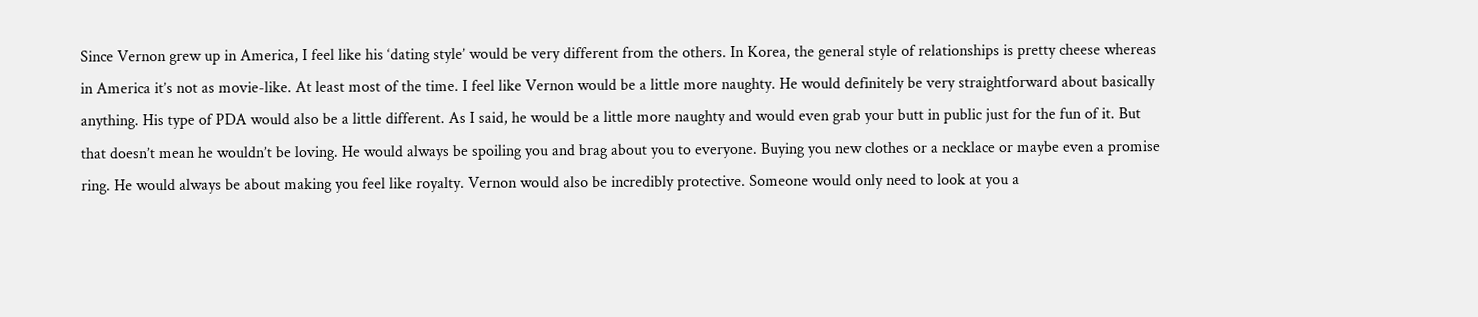Since Vernon grew up in America, I feel like his ‘dating style’ would be very different from the others. In Korea, the general style of relationships is pretty cheese whereas in America it’s not as movie-like. At least most of the time. I feel like Vernon would be a little more naughty. He would definitely be very straightforward about basically anything. His type of PDA would also be a little different. As I said, he would be a little more naughty and would even grab your butt in public just for the fun of it. But that doesn’t mean he wouldn’t be loving. He would always be spoiling you and brag about you to everyone. Buying you new clothes or a necklace or maybe even a promise ring. He would always be about making you feel like royalty. Vernon would also be incredibly protective. Someone would only need to look at you a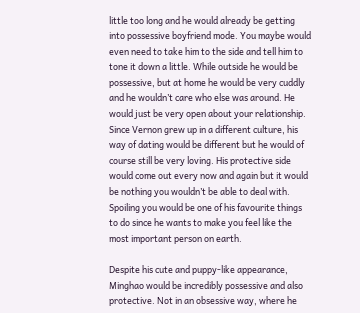little too long and he would already be getting into possessive boyfriend mode. You maybe would even need to take him to the side and tell him to tone it down a little. While outside he would be possessive, but at home he would be very cuddly and he wouldn’t care who else was around. He would just be very open about your relationship.
Since Vernon grew up in a different culture, his way of dating would be different but he would of course still be very loving. His protective side would come out every now and again but it would be nothing you wouldn’t be able to deal with. Spoiling you would be one of his favourite things to do since he wants to make you feel like the most important person on earth.

Despite his cute and puppy-like appearance, Minghao would be incredibly possessive and also protective. Not in an obsessive way, where he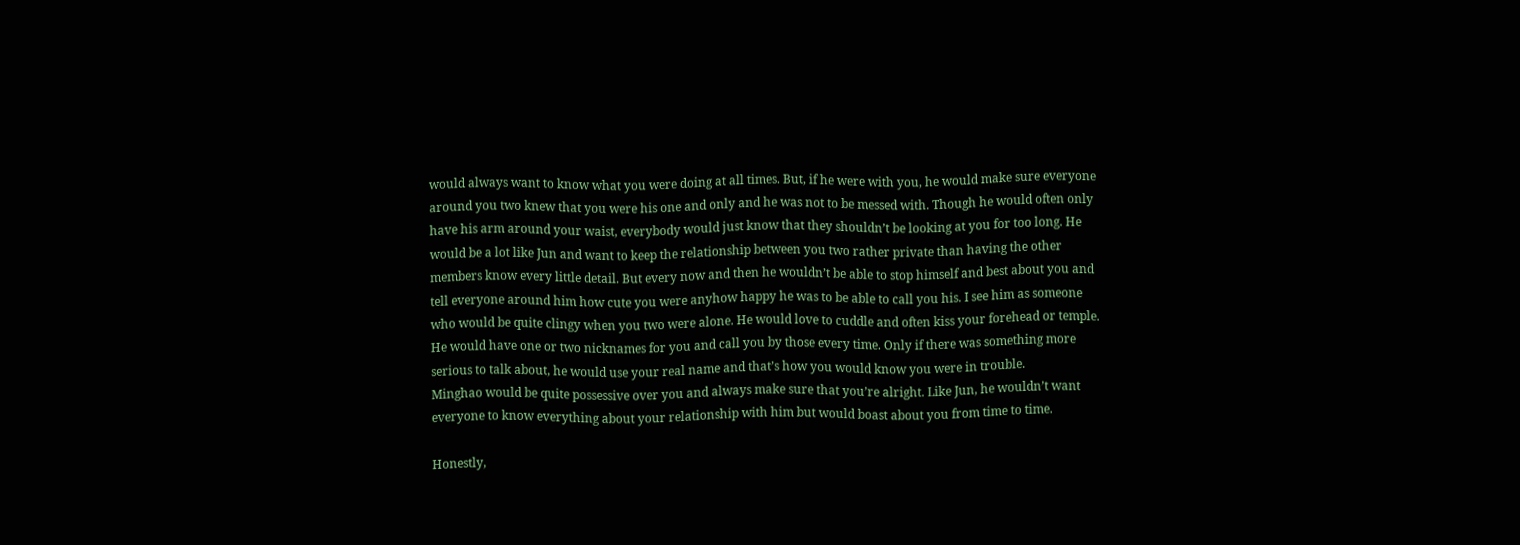would always want to know what you were doing at all times. But, if he were with you, he would make sure everyone around you two knew that you were his one and only and he was not to be messed with. Though he would often only have his arm around your waist, everybody would just know that they shouldn’t be looking at you for too long. He would be a lot like Jun and want to keep the relationship between you two rather private than having the other members know every little detail. But every now and then he wouldn’t be able to stop himself and best about you and tell everyone around him how cute you were anyhow happy he was to be able to call you his. I see him as someone who would be quite clingy when you two were alone. He would love to cuddle and often kiss your forehead or temple. He would have one or two nicknames for you and call you by those every time. Only if there was something more serious to talk about, he would use your real name and that’s how you would know you were in trouble.
Minghao would be quite possessive over you and always make sure that you’re alright. Like Jun, he wouldn’t want everyone to know everything about your relationship with him but would boast about you from time to time.

Honestly,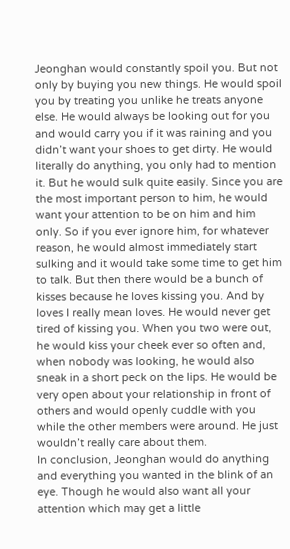Jeonghan would constantly spoil you. But not only by buying you new things. He would spoil you by treating you unlike he treats anyone else. He would always be looking out for you and would carry you if it was raining and you didn’t want your shoes to get dirty. He would literally do anything, you only had to mention it. But he would sulk quite easily. Since you are the most important person to him, he would want your attention to be on him and him only. So if you ever ignore him, for whatever reason, he would almost immediately start sulking and it would take some time to get him to talk. But then there would be a bunch of kisses because he loves kissing you. And by loves I really mean loves. He would never get tired of kissing you. When you two were out, he would kiss your cheek ever so often and, when nobody was looking, he would also sneak in a short peck on the lips. He would be very open about your relationship in front of others and would openly cuddle with you while the other members were around. He just wouldn’t really care about them.
In conclusion, Jeonghan would do anything and everything you wanted in the blink of an eye. Though he would also want all your attention which may get a little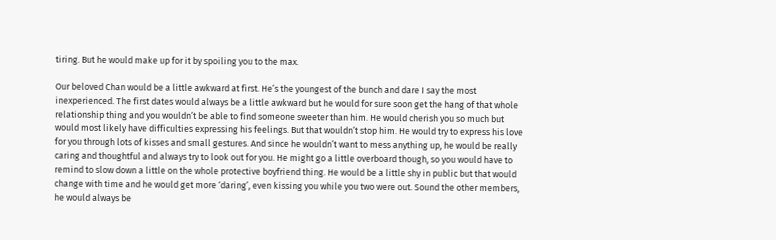tiring. But he would make up for it by spoiling you to the max.

Our beloved Chan would be a little awkward at first. He’s the youngest of the bunch and dare I say the most inexperienced. The first dates would always be a little awkward but he would for sure soon get the hang of that whole relationship thing and you wouldn’t be able to find someone sweeter than him. He would cherish you so much but would most likely have difficulties expressing his feelings. But that wouldn’t stop him. He would try to express his love for you through lots of kisses and small gestures. And since he wouldn’t want to mess anything up, he would be really caring and thoughtful and always try to look out for you. He might go a little overboard though, so you would have to remind to slow down a little on the whole protective boyfriend thing. He would be a little shy in public but that would change with time and he would get more ‘daring’, even kissing you while you two were out. Sound the other members, he would always be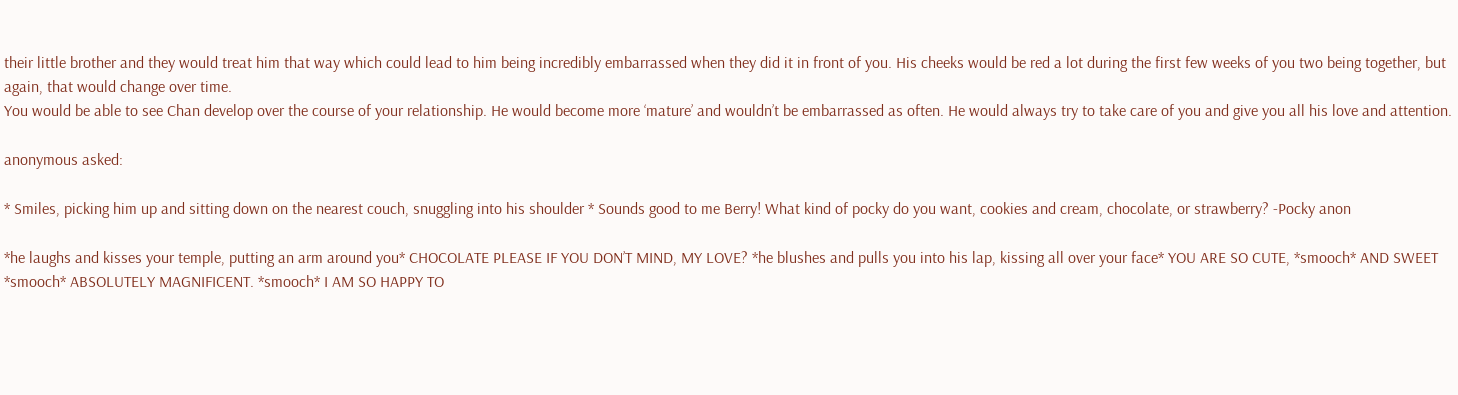their little brother and they would treat him that way which could lead to him being incredibly embarrassed when they did it in front of you. His cheeks would be red a lot during the first few weeks of you two being together, but again, that would change over time.
You would be able to see Chan develop over the course of your relationship. He would become more ‘mature’ and wouldn’t be embarrassed as often. He would always try to take care of you and give you all his love and attention.

anonymous asked:

* Smiles, picking him up and sitting down on the nearest couch, snuggling into his shoulder * Sounds good to me Berry! What kind of pocky do you want, cookies and cream, chocolate, or strawberry? -Pocky anon

*he laughs and kisses your temple, putting an arm around you* CHOCOLATE PLEASE IF YOU DON’T MIND, MY LOVE? *he blushes and pulls you into his lap, kissing all over your face* YOU ARE SO CUTE, *smooch* AND SWEET *smooch* ABSOLUTELY MAGNIFICENT. *smooch* I AM SO HAPPY TO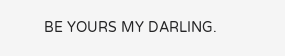BE YOURS MY DARLING.